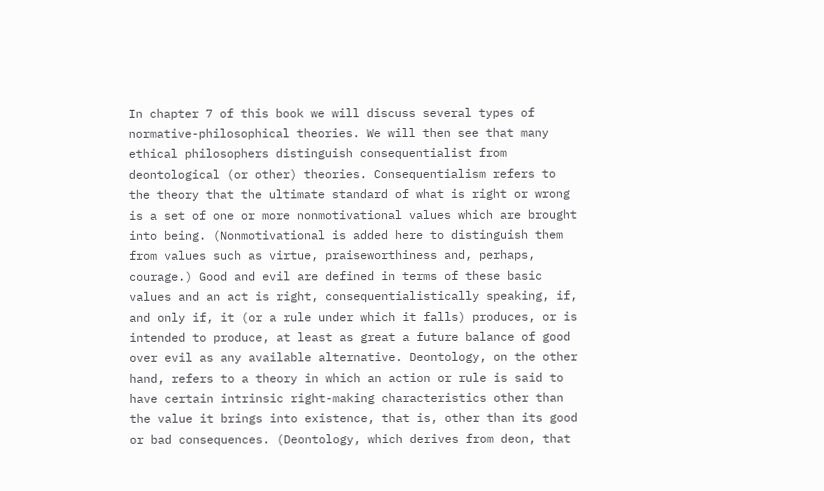In chapter 7 of this book we will discuss several types of normative-philosophical theories. We will then see that many ethical philosophers distinguish consequentialist from deontological (or other) theories. Consequentialism refers to the theory that the ultimate standard of what is right or wrong is a set of one or more nonmotivational values which are brought into being. (Nonmotivational is added here to distinguish them from values such as virtue, praiseworthiness and, perhaps, courage.) Good and evil are defined in terms of these basic values and an act is right, consequentialistically speaking, if, and only if, it (or a rule under which it falls) produces, or is intended to produce, at least as great a future balance of good over evil as any available alternative. Deontology, on the other hand, refers to a theory in which an action or rule is said to have certain intrinsic right-making characteristics other than the value it brings into existence, that is, other than its good or bad consequences. (Deontology, which derives from deon, that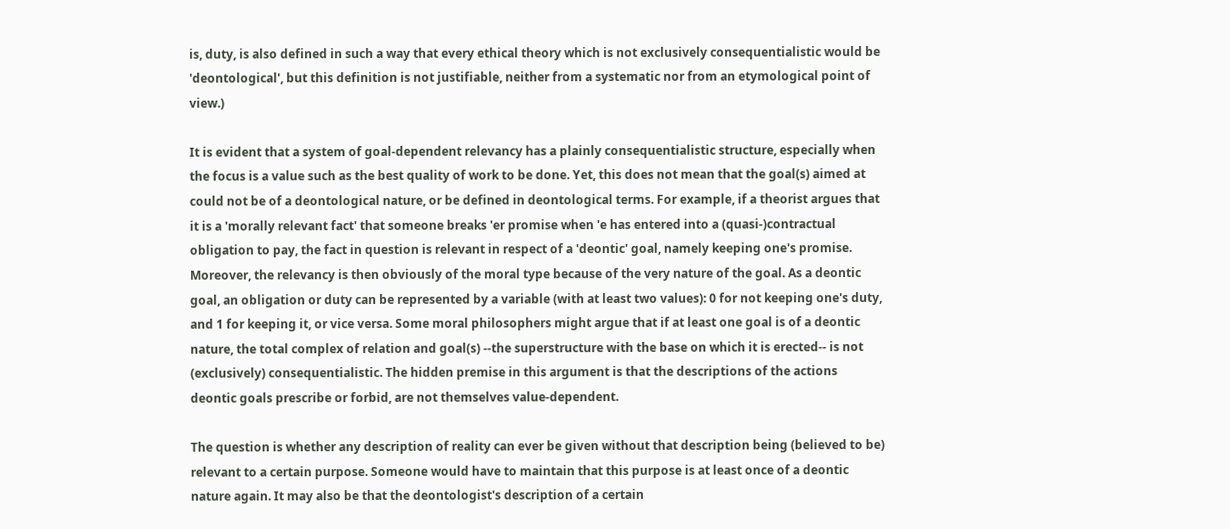is, duty, is also defined in such a way that every ethical theory which is not exclusively consequentialistic would be 'deontological', but this definition is not justifiable, neither from a systematic nor from an etymological point of view.)

It is evident that a system of goal-dependent relevancy has a plainly consequentialistic structure, especially when the focus is a value such as the best quality of work to be done. Yet, this does not mean that the goal(s) aimed at could not be of a deontological nature, or be defined in deontological terms. For example, if a theorist argues that it is a 'morally relevant fact' that someone breaks 'er promise when 'e has entered into a (quasi-)contractual obligation to pay, the fact in question is relevant in respect of a 'deontic' goal, namely keeping one's promise. Moreover, the relevancy is then obviously of the moral type because of the very nature of the goal. As a deontic goal, an obligation or duty can be represented by a variable (with at least two values): 0 for not keeping one's duty, and 1 for keeping it, or vice versa. Some moral philosophers might argue that if at least one goal is of a deontic nature, the total complex of relation and goal(s) --the superstructure with the base on which it is erected-- is not (exclusively) consequentialistic. The hidden premise in this argument is that the descriptions of the actions deontic goals prescribe or forbid, are not themselves value-dependent.

The question is whether any description of reality can ever be given without that description being (believed to be) relevant to a certain purpose. Someone would have to maintain that this purpose is at least once of a deontic nature again. It may also be that the deontologist's description of a certain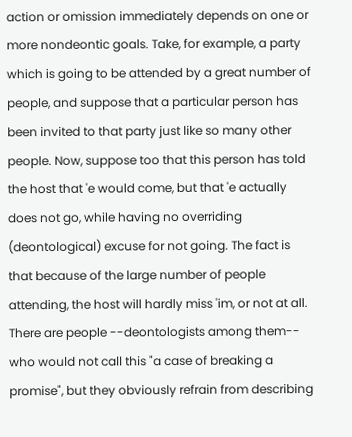action or omission immediately depends on one or more nondeontic goals. Take, for example, a party which is going to be attended by a great number of people, and suppose that a particular person has been invited to that party just like so many other people. Now, suppose too that this person has told the host that 'e would come, but that 'e actually does not go, while having no overriding (deontological) excuse for not going. The fact is that because of the large number of people attending, the host will hardly miss 'im, or not at all. There are people --deontologists among them-- who would not call this "a case of breaking a promise", but they obviously refrain from describing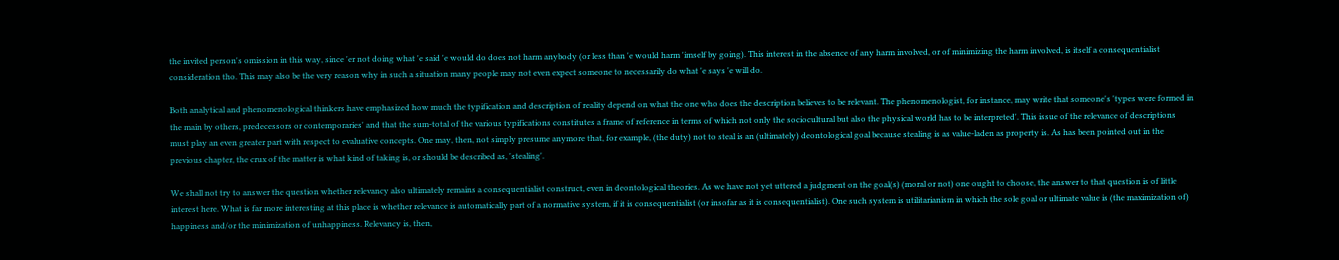the invited person's omission in this way, since 'er not doing what 'e said 'e would do does not harm anybody (or less than 'e would harm 'imself by going). This interest in the absence of any harm involved, or of minimizing the harm involved, is itself a consequentialist consideration tho. This may also be the very reason why in such a situation many people may not even expect someone to necessarily do what 'e says 'e will do.

Both analytical and phenomenological thinkers have emphasized how much the typification and description of reality depend on what the one who does the description believes to be relevant. The phenomenologist, for instance, may write that someone's 'types were formed in the main by others, predecessors or contemporaries' and that the sum-total of the various typifications constitutes a frame of reference in terms of which not only the sociocultural but also the physical world has to be interpreted'. This issue of the relevance of descriptions must play an even greater part with respect to evaluative concepts. One may, then, not simply presume anymore that, for example, (the duty) not to steal is an (ultimately) deontological goal because stealing is as value-laden as property is. As has been pointed out in the previous chapter, the crux of the matter is what kind of taking is, or should be described as, 'stealing'.

We shall not try to answer the question whether relevancy also ultimately remains a consequentialist construct, even in deontological theories. As we have not yet uttered a judgment on the goal(s) (moral or not) one ought to choose, the answer to that question is of little interest here. What is far more interesting at this place is whether relevance is automatically part of a normative system, if it is consequentialist (or insofar as it is consequentialist). One such system is utilitarianism in which the sole goal or ultimate value is (the maximization of) happiness and/or the minimization of unhappiness. Relevancy is, then,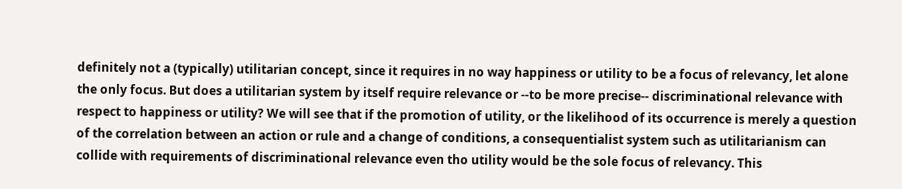definitely not a (typically) utilitarian concept, since it requires in no way happiness or utility to be a focus of relevancy, let alone the only focus. But does a utilitarian system by itself require relevance or --to be more precise-- discriminational relevance with respect to happiness or utility? We will see that if the promotion of utility, or the likelihood of its occurrence is merely a question of the correlation between an action or rule and a change of conditions, a consequentialist system such as utilitarianism can collide with requirements of discriminational relevance even tho utility would be the sole focus of relevancy. This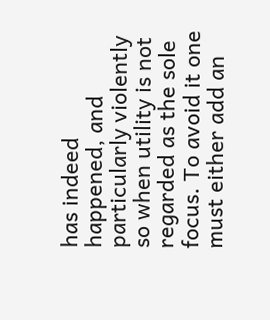has indeed happened, and particularly violently so when utility is not regarded as the sole focus. To avoid it one must either add an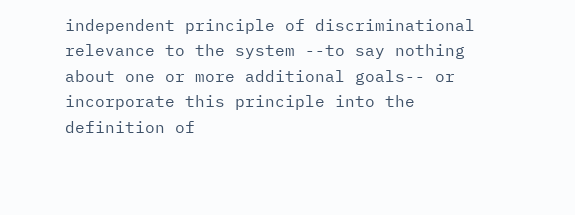independent principle of discriminational relevance to the system --to say nothing about one or more additional goals-- or incorporate this principle into the definition of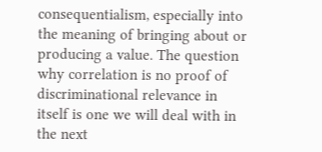consequentialism, especially into the meaning of bringing about or producing a value. The question why correlation is no proof of discriminational relevance in itself is one we will deal with in the next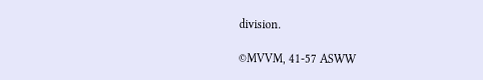division.

©MVVM, 41-57 ASWW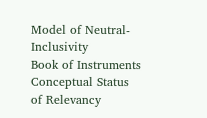Model of Neutral-Inclusivity
Book of Instruments
Conceptual Status of Relevancy